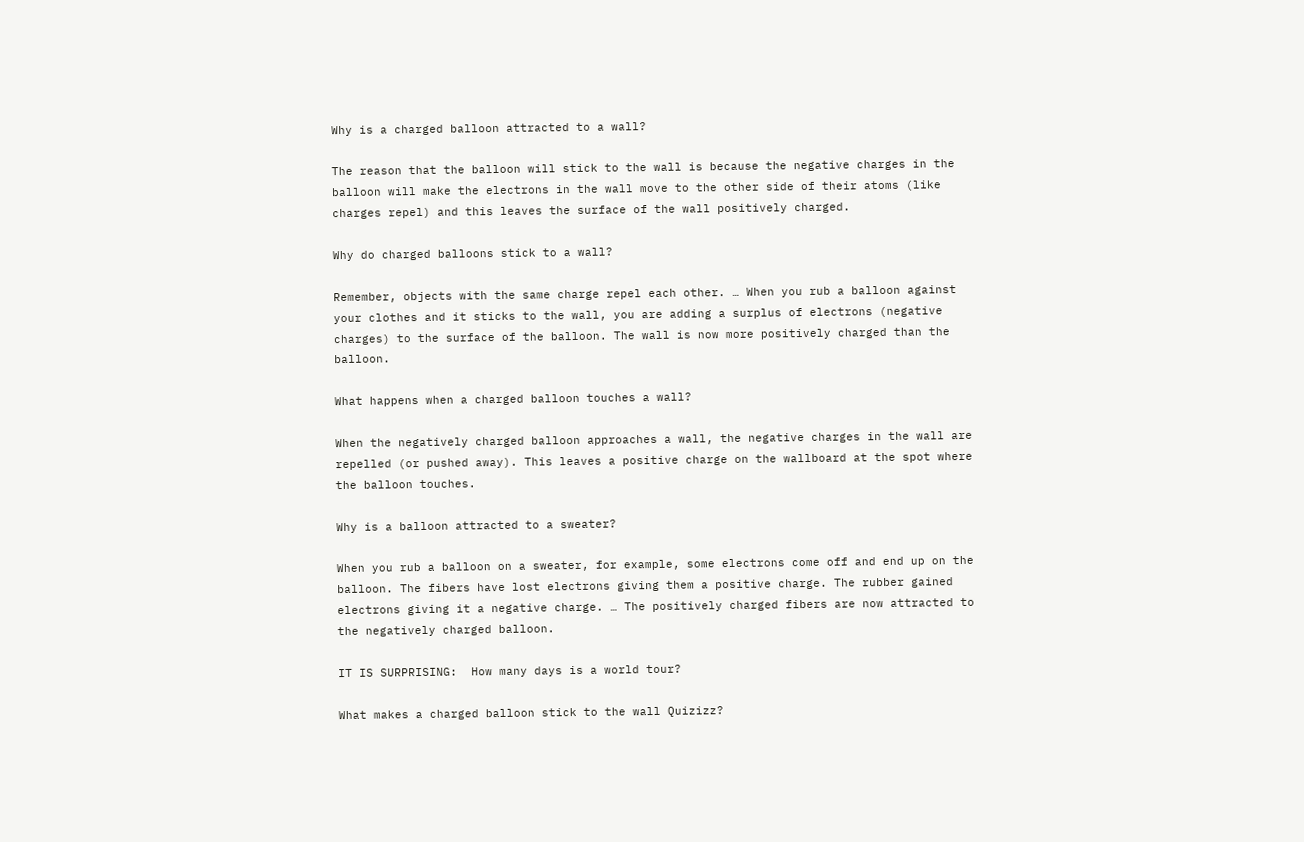Why is a charged balloon attracted to a wall?

The reason that the balloon will stick to the wall is because the negative charges in the balloon will make the electrons in the wall move to the other side of their atoms (like charges repel) and this leaves the surface of the wall positively charged.

Why do charged balloons stick to a wall?

Remember, objects with the same charge repel each other. … When you rub a balloon against your clothes and it sticks to the wall, you are adding a surplus of electrons (negative charges) to the surface of the balloon. The wall is now more positively charged than the balloon.

What happens when a charged balloon touches a wall?

When the negatively charged balloon approaches a wall, the negative charges in the wall are repelled (or pushed away). This leaves a positive charge on the wallboard at the spot where the balloon touches.

Why is a balloon attracted to a sweater?

When you rub a balloon on a sweater, for example, some electrons come off and end up on the balloon. The fibers have lost electrons giving them a positive charge. The rubber gained electrons giving it a negative charge. … The positively charged fibers are now attracted to the negatively charged balloon.

IT IS SURPRISING:  How many days is a world tour?

What makes a charged balloon stick to the wall Quizizz?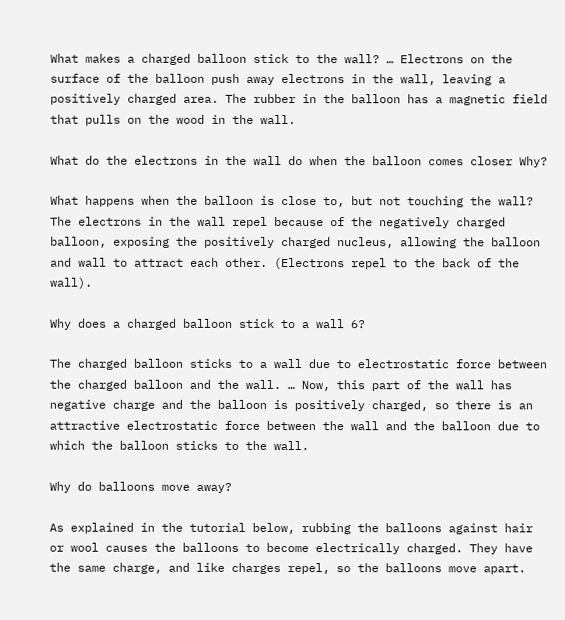What makes a charged balloon stick to the wall? … Electrons on the surface of the balloon push away electrons in the wall, leaving a positively charged area. The rubber in the balloon has a magnetic field that pulls on the wood in the wall.

What do the electrons in the wall do when the balloon comes closer Why?

What happens when the balloon is close to, but not touching the wall? The electrons in the wall repel because of the negatively charged balloon, exposing the positively charged nucleus, allowing the balloon and wall to attract each other. (Electrons repel to the back of the wall).

Why does a charged balloon stick to a wall 6?

The charged balloon sticks to a wall due to electrostatic force between the charged balloon and the wall. … Now, this part of the wall has negative charge and the balloon is positively charged, so there is an attractive electrostatic force between the wall and the balloon due to which the balloon sticks to the wall.

Why do balloons move away?

As explained in the tutorial below, rubbing the balloons against hair or wool causes the balloons to become electrically charged. They have the same charge, and like charges repel, so the balloons move apart.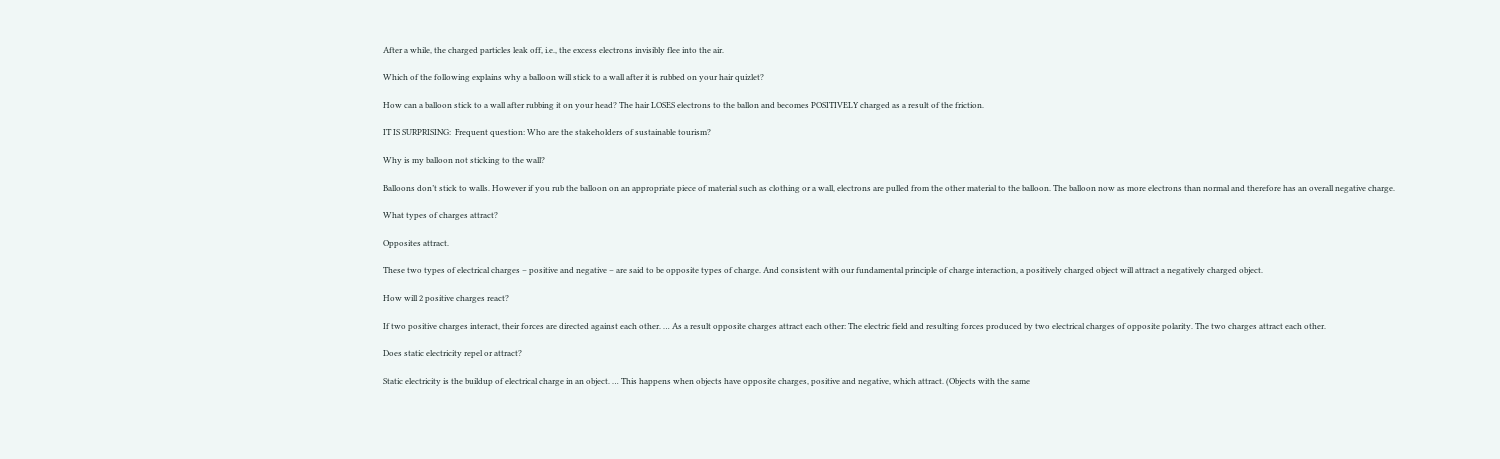After a while, the charged particles leak off, i.e., the excess electrons invisibly flee into the air.

Which of the following explains why a balloon will stick to a wall after it is rubbed on your hair quizlet?

How can a balloon stick to a wall after rubbing it on your head? The hair LOSES electrons to the ballon and becomes POSITIVELY charged as a result of the friction.

IT IS SURPRISING:  Frequent question: Who are the stakeholders of sustainable tourism?

Why is my balloon not sticking to the wall?

Balloons don’t stick to walls. However if you rub the balloon on an appropriate piece of material such as clothing or a wall, electrons are pulled from the other material to the balloon. The balloon now as more electrons than normal and therefore has an overall negative charge.

What types of charges attract?

Opposites attract.

These two types of electrical charges – positive and negative – are said to be opposite types of charge. And consistent with our fundamental principle of charge interaction, a positively charged object will attract a negatively charged object.

How will 2 positive charges react?

If two positive charges interact, their forces are directed against each other. … As a result opposite charges attract each other: The electric field and resulting forces produced by two electrical charges of opposite polarity. The two charges attract each other.

Does static electricity repel or attract?

Static electricity is the buildup of electrical charge in an object. … This happens when objects have opposite charges, positive and negative, which attract. (Objects with the same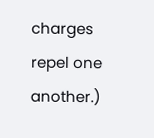charges repel one another.)